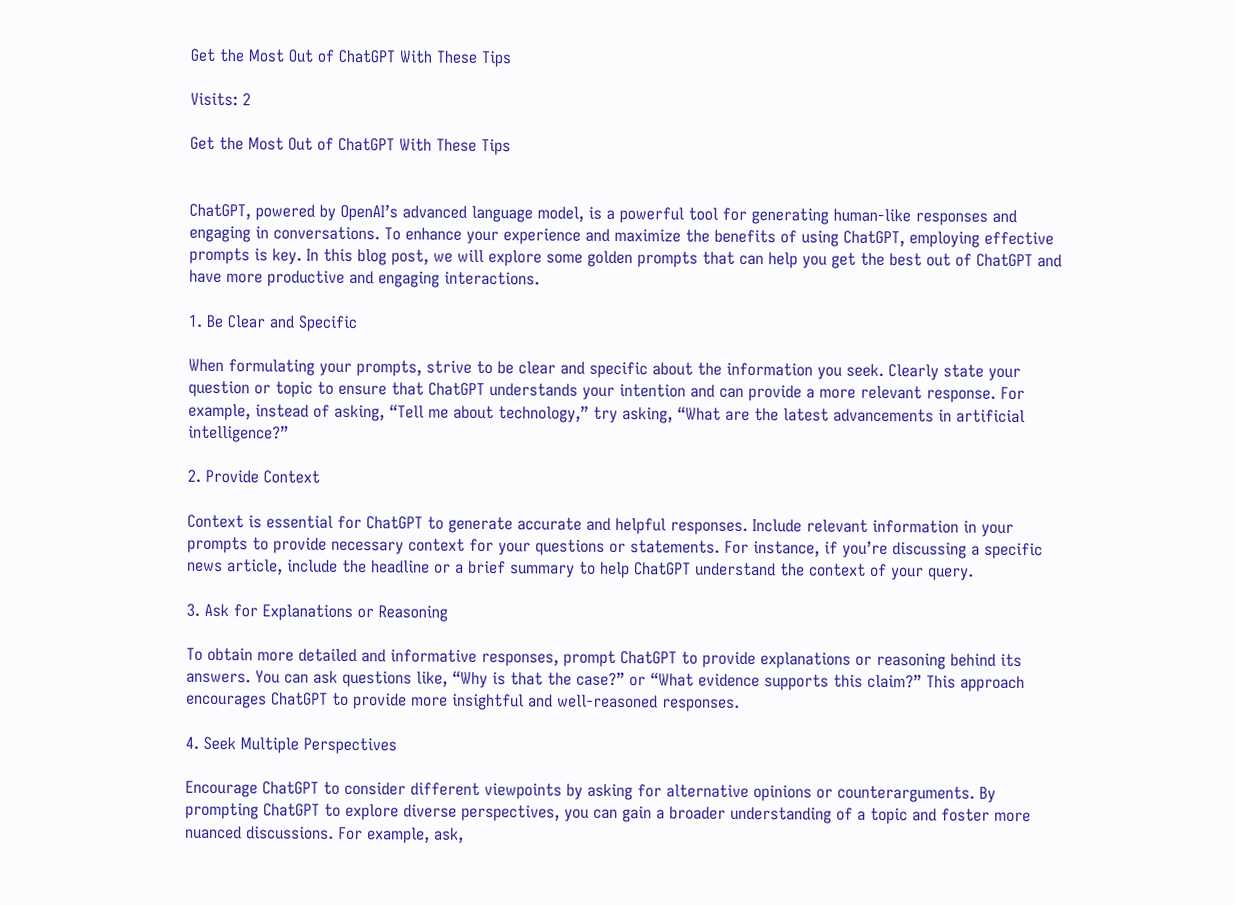Get the Most Out of ChatGPT With These Tips

Visits: 2

Get the Most Out of ChatGPT With These Tips


ChatGPT, powered by OpenAI’s advanced language model, is a powerful tool for generating human-like responses and engaging in conversations. To enhance your experience and maximize the benefits of using ChatGPT, employing effective prompts is key. In this blog post, we will explore some golden prompts that can help you get the best out of ChatGPT and have more productive and engaging interactions.

1. Be Clear and Specific

When formulating your prompts, strive to be clear and specific about the information you seek. Clearly state your question or topic to ensure that ChatGPT understands your intention and can provide a more relevant response. For example, instead of asking, “Tell me about technology,” try asking, “What are the latest advancements in artificial intelligence?”

2. Provide Context

Context is essential for ChatGPT to generate accurate and helpful responses. Include relevant information in your prompts to provide necessary context for your questions or statements. For instance, if you’re discussing a specific news article, include the headline or a brief summary to help ChatGPT understand the context of your query.

3. Ask for Explanations or Reasoning

To obtain more detailed and informative responses, prompt ChatGPT to provide explanations or reasoning behind its answers. You can ask questions like, “Why is that the case?” or “What evidence supports this claim?” This approach encourages ChatGPT to provide more insightful and well-reasoned responses.

4. Seek Multiple Perspectives

Encourage ChatGPT to consider different viewpoints by asking for alternative opinions or counterarguments. By prompting ChatGPT to explore diverse perspectives, you can gain a broader understanding of a topic and foster more nuanced discussions. For example, ask,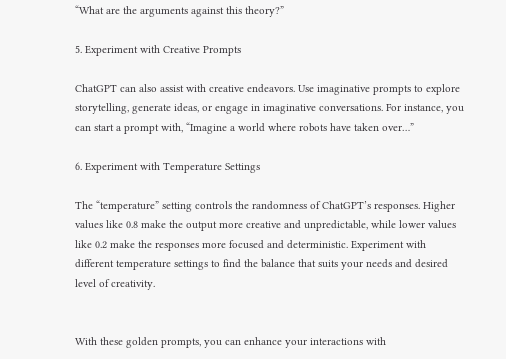“What are the arguments against this theory?”

5. Experiment with Creative Prompts

ChatGPT can also assist with creative endeavors. Use imaginative prompts to explore storytelling, generate ideas, or engage in imaginative conversations. For instance, you can start a prompt with, “Imagine a world where robots have taken over…”

6. Experiment with Temperature Settings

The “temperature” setting controls the randomness of ChatGPT’s responses. Higher values like 0.8 make the output more creative and unpredictable, while lower values like 0.2 make the responses more focused and deterministic. Experiment with different temperature settings to find the balance that suits your needs and desired level of creativity.


With these golden prompts, you can enhance your interactions with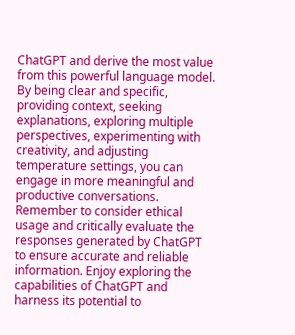ChatGPT and derive the most value from this powerful language model. By being clear and specific, providing context, seeking explanations, exploring multiple perspectives, experimenting with creativity, and adjusting temperature settings, you can engage in more meaningful and productive conversations. Remember to consider ethical usage and critically evaluate the responses generated by ChatGPT to ensure accurate and reliable information. Enjoy exploring the capabilities of ChatGPT and harness its potential to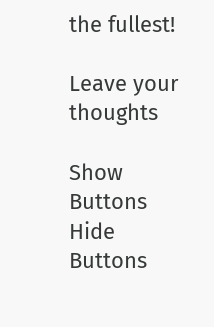the fullest!

Leave your thoughts

Show Buttons
Hide Buttons